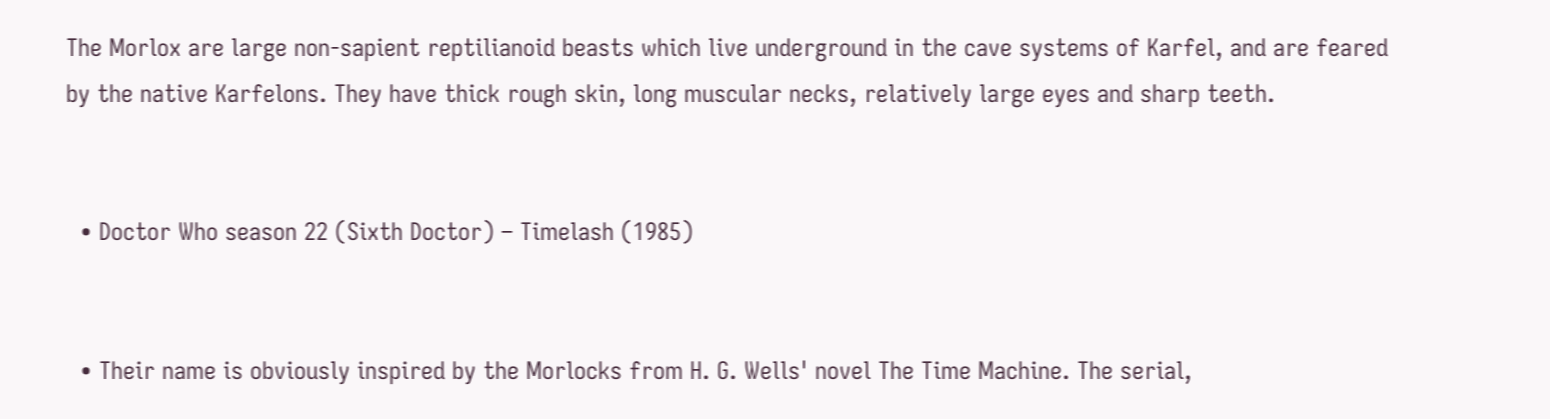The Morlox are large non-sapient reptilianoid beasts which live underground in the cave systems of Karfel, and are feared by the native Karfelons. They have thick rough skin, long muscular necks, relatively large eyes and sharp teeth.


  • Doctor Who season 22 (Sixth Doctor) – Timelash (1985)


  • Their name is obviously inspired by the Morlocks from H. G. Wells' novel The Time Machine. The serial,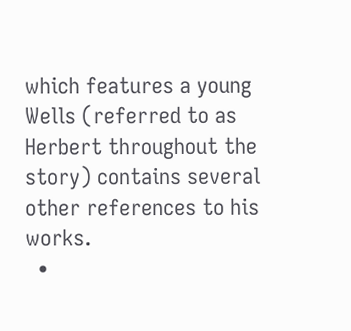which features a young Wells (referred to as Herbert throughout the story) contains several other references to his works.
  •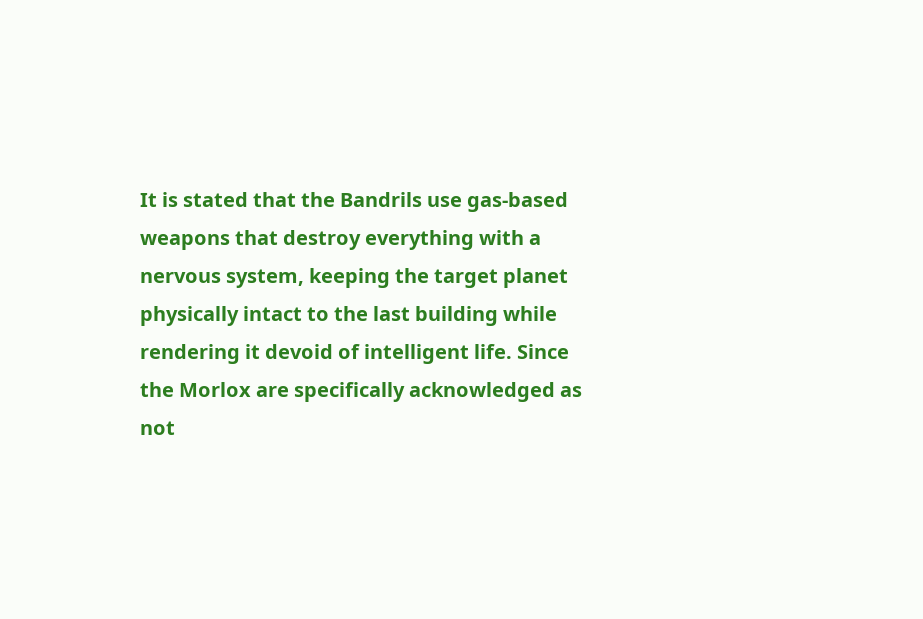It is stated that the Bandrils use gas-based weapons that destroy everything with a nervous system, keeping the target planet physically intact to the last building while rendering it devoid of intelligent life. Since the Morlox are specifically acknowledged as not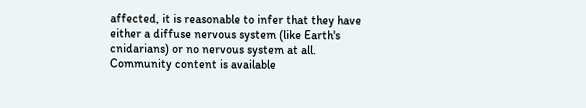affected, it is reasonable to infer that they have either a diffuse nervous system (like Earth's cnidarians) or no nervous system at all.
Community content is available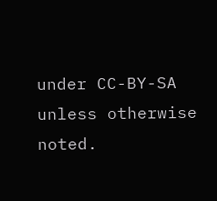under CC-BY-SA unless otherwise noted.